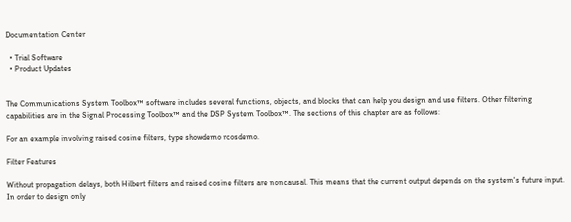Documentation Center

  • Trial Software
  • Product Updates


The Communications System Toolbox™ software includes several functions, objects, and blocks that can help you design and use filters. Other filtering capabilities are in the Signal Processing Toolbox™ and the DSP System Toolbox™. The sections of this chapter are as follows:

For an example involving raised cosine filters, type showdemo rcosdemo.

Filter Features

Without propagation delays, both Hilbert filters and raised cosine filters are noncausal. This means that the current output depends on the system's future input. In order to design only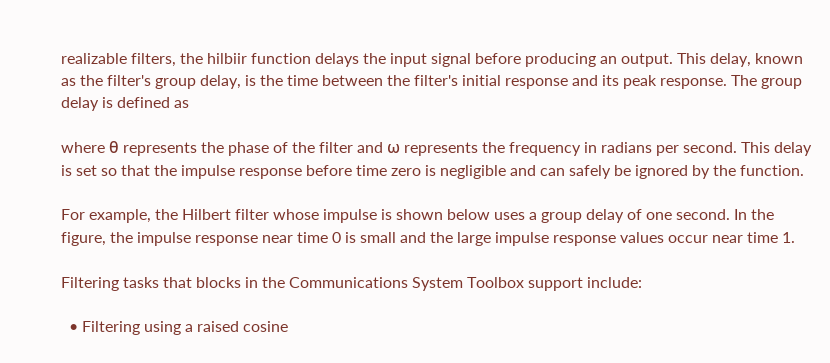realizable filters, the hilbiir function delays the input signal before producing an output. This delay, known as the filter's group delay, is the time between the filter's initial response and its peak response. The group delay is defined as

where θ represents the phase of the filter and ω represents the frequency in radians per second. This delay is set so that the impulse response before time zero is negligible and can safely be ignored by the function.

For example, the Hilbert filter whose impulse is shown below uses a group delay of one second. In the figure, the impulse response near time 0 is small and the large impulse response values occur near time 1.

Filtering tasks that blocks in the Communications System Toolbox support include:

  • Filtering using a raised cosine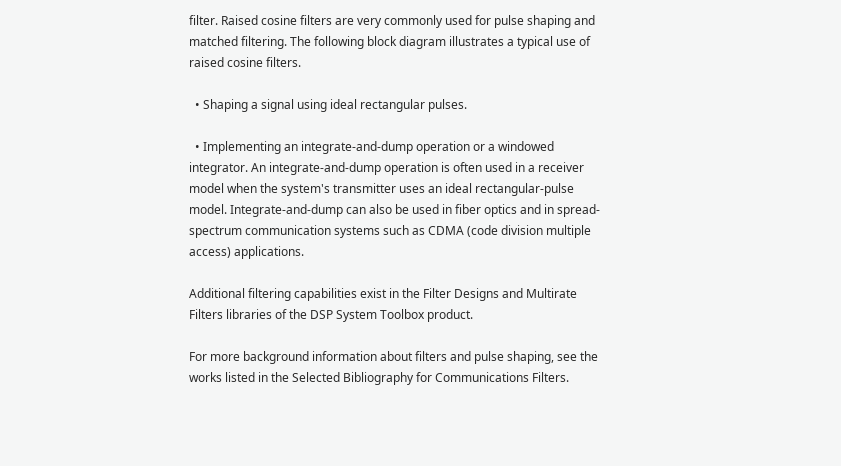filter. Raised cosine filters are very commonly used for pulse shaping and matched filtering. The following block diagram illustrates a typical use of raised cosine filters.

  • Shaping a signal using ideal rectangular pulses.

  • Implementing an integrate-and-dump operation or a windowed integrator. An integrate-and-dump operation is often used in a receiver model when the system's transmitter uses an ideal rectangular-pulse model. Integrate-and-dump can also be used in fiber optics and in spread-spectrum communication systems such as CDMA (code division multiple access) applications.

Additional filtering capabilities exist in the Filter Designs and Multirate Filters libraries of the DSP System Toolbox product.

For more background information about filters and pulse shaping, see the works listed in the Selected Bibliography for Communications Filters.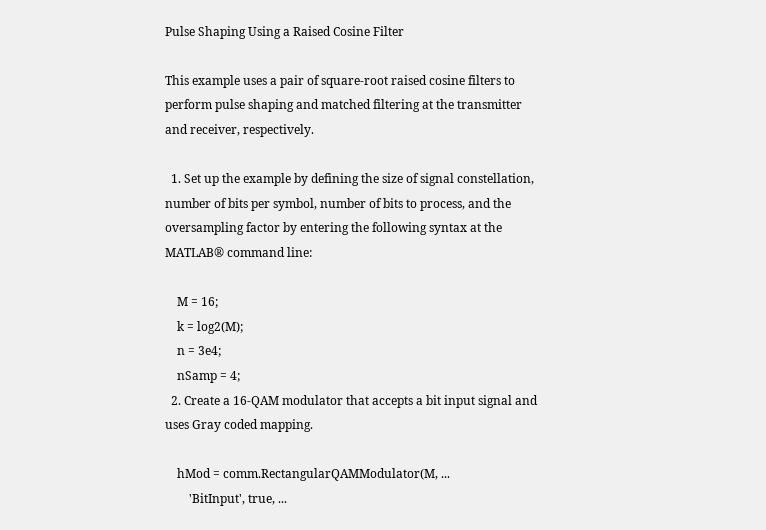Pulse Shaping Using a Raised Cosine Filter

This example uses a pair of square-root raised cosine filters to perform pulse shaping and matched filtering at the transmitter and receiver, respectively.

  1. Set up the example by defining the size of signal constellation, number of bits per symbol, number of bits to process, and the oversampling factor by entering the following syntax at the MATLAB® command line:

    M = 16;
    k = log2(M);
    n = 3e4;
    nSamp = 4;
  2. Create a 16-QAM modulator that accepts a bit input signal and uses Gray coded mapping.

    hMod = comm.RectangularQAMModulator(M, ...
        'BitInput', true, ...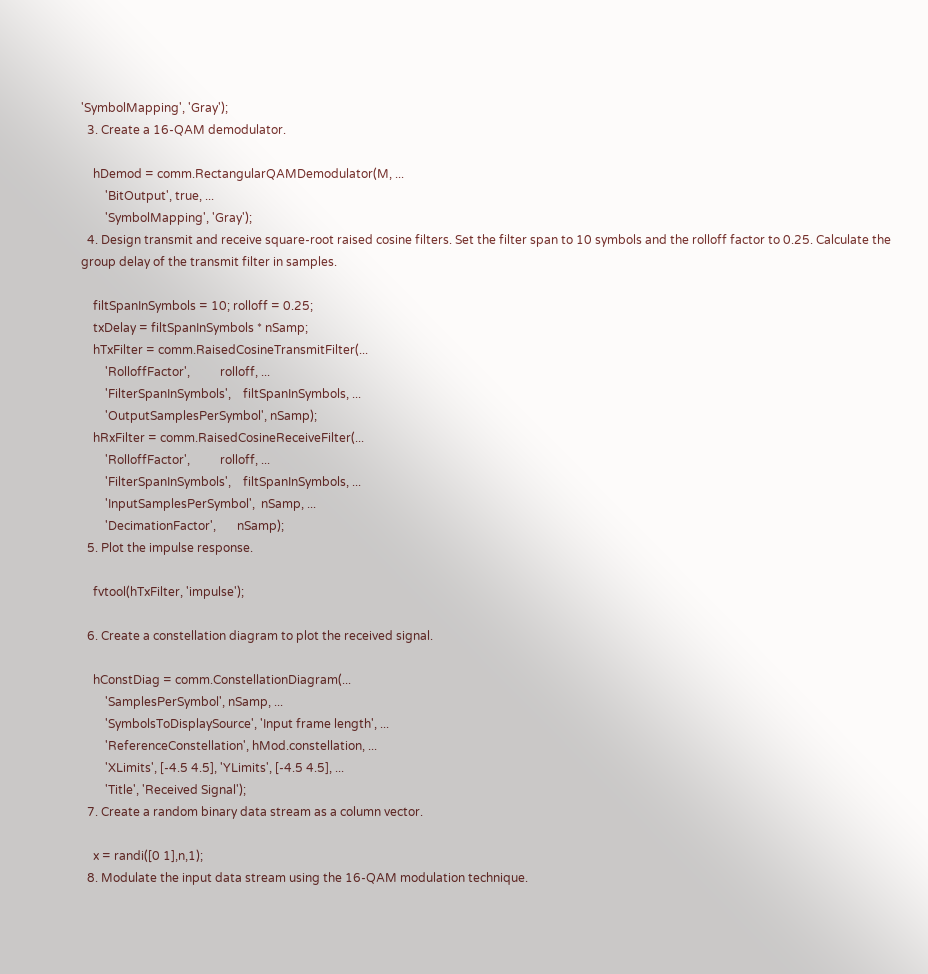'SymbolMapping', 'Gray');
  3. Create a 16-QAM demodulator.

    hDemod = comm.RectangularQAMDemodulator(M, ...
        'BitOutput', true, ...
        'SymbolMapping', 'Gray');
  4. Design transmit and receive square-root raised cosine filters. Set the filter span to 10 symbols and the rolloff factor to 0.25. Calculate the group delay of the transmit filter in samples.

    filtSpanInSymbols = 10; rolloff = 0.25;
    txDelay = filtSpanInSymbols * nSamp;
    hTxFilter = comm.RaisedCosineTransmitFilter(...
        'RolloffFactor',          rolloff, ...
        'FilterSpanInSymbols',    filtSpanInSymbols, ...
        'OutputSamplesPerSymbol', nSamp);
    hRxFilter = comm.RaisedCosineReceiveFilter(...
        'RolloffFactor',          rolloff, ...
        'FilterSpanInSymbols',    filtSpanInSymbols, ...
        'InputSamplesPerSymbol',  nSamp, ...
        'DecimationFactor',       nSamp);
  5. Plot the impulse response.

    fvtool(hTxFilter, 'impulse');

  6. Create a constellation diagram to plot the received signal.

    hConstDiag = comm.ConstellationDiagram(...
        'SamplesPerSymbol', nSamp, ...
        'SymbolsToDisplaySource', 'Input frame length', ...
        'ReferenceConstellation', hMod.constellation, ...
        'XLimits', [-4.5 4.5], 'YLimits', [-4.5 4.5], ...
        'Title', 'Received Signal');
  7. Create a random binary data stream as a column vector.

    x = randi([0 1],n,1);
  8. Modulate the input data stream using the 16-QAM modulation technique.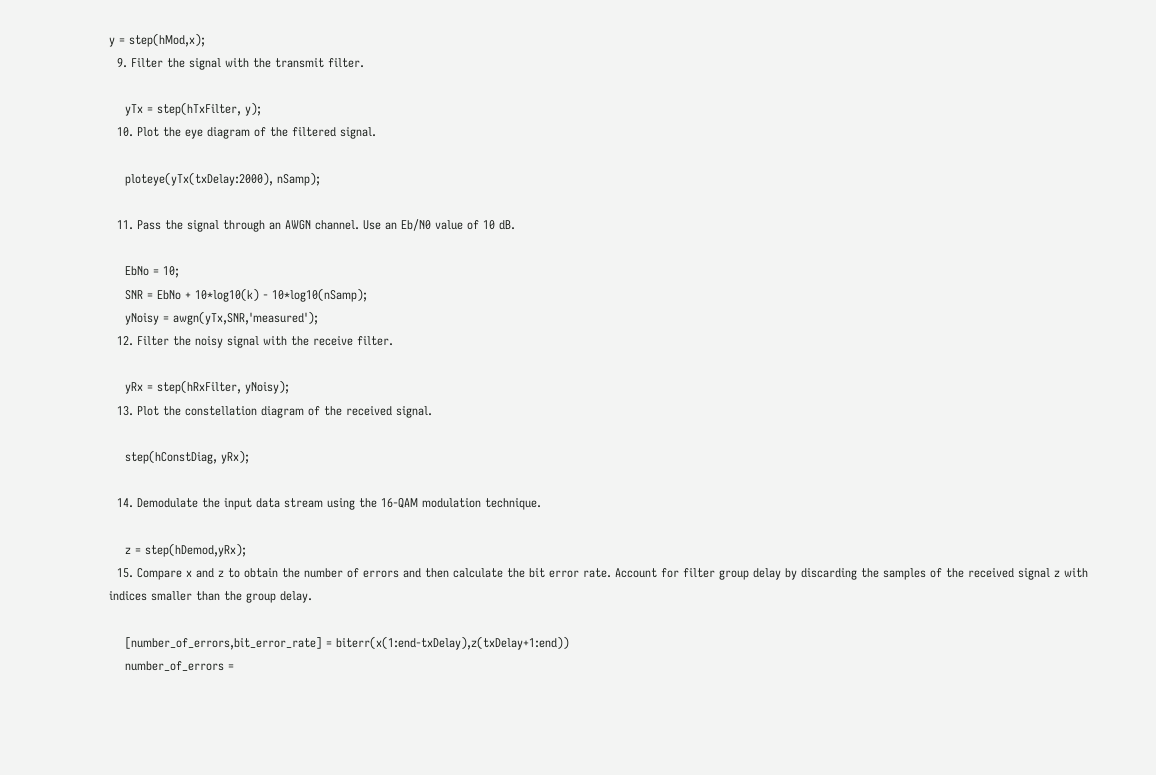y = step(hMod,x);
  9. Filter the signal with the transmit filter.

    yTx = step(hTxFilter, y);
  10. Plot the eye diagram of the filtered signal.

    ploteye(yTx(txDelay:2000), nSamp);

  11. Pass the signal through an AWGN channel. Use an Eb/N0 value of 10 dB.

    EbNo = 10;
    SNR = EbNo + 10*log10(k) - 10*log10(nSamp);
    yNoisy = awgn(yTx,SNR,'measured');
  12. Filter the noisy signal with the receive filter.

    yRx = step(hRxFilter, yNoisy);
  13. Plot the constellation diagram of the received signal.

    step(hConstDiag, yRx);

  14. Demodulate the input data stream using the 16-QAM modulation technique.

    z = step(hDemod,yRx);
  15. Compare x and z to obtain the number of errors and then calculate the bit error rate. Account for filter group delay by discarding the samples of the received signal z with indices smaller than the group delay.

    [number_of_errors,bit_error_rate] = biterr(x(1:end-txDelay),z(txDelay+1:end))
    number_of_errors =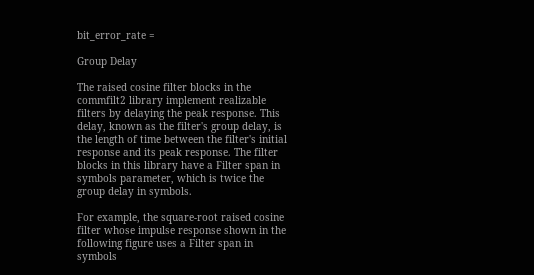bit_error_rate =

Group Delay

The raised cosine filter blocks in the commfilt2 library implement realizable filters by delaying the peak response. This delay, known as the filter's group delay, is the length of time between the filter's initial response and its peak response. The filter blocks in this library have a Filter span in symbols parameter, which is twice the group delay in symbols.

For example, the square-root raised cosine filter whose impulse response shown in the following figure uses a Filter span in symbols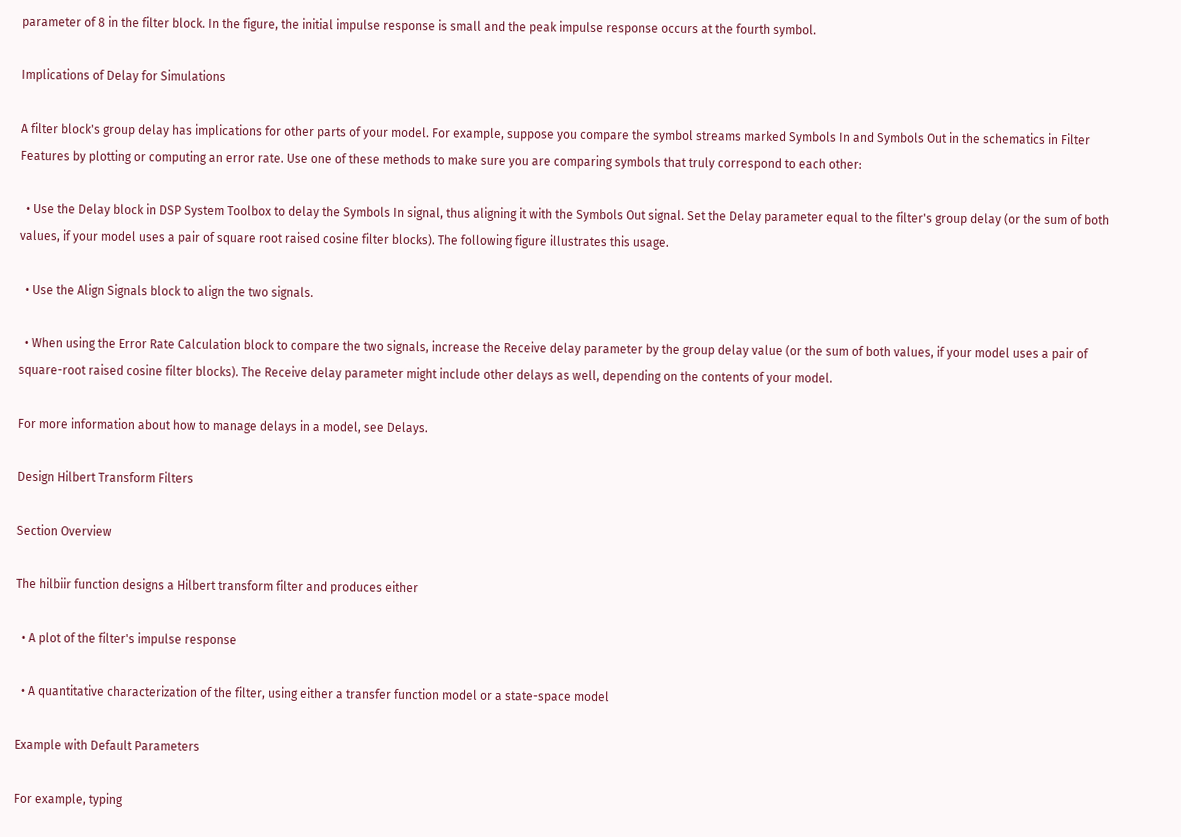parameter of 8 in the filter block. In the figure, the initial impulse response is small and the peak impulse response occurs at the fourth symbol.

Implications of Delay for Simulations

A filter block's group delay has implications for other parts of your model. For example, suppose you compare the symbol streams marked Symbols In and Symbols Out in the schematics in Filter Features by plotting or computing an error rate. Use one of these methods to make sure you are comparing symbols that truly correspond to each other:

  • Use the Delay block in DSP System Toolbox to delay the Symbols In signal, thus aligning it with the Symbols Out signal. Set the Delay parameter equal to the filter's group delay (or the sum of both values, if your model uses a pair of square root raised cosine filter blocks). The following figure illustrates this usage.

  • Use the Align Signals block to align the two signals.

  • When using the Error Rate Calculation block to compare the two signals, increase the Receive delay parameter by the group delay value (or the sum of both values, if your model uses a pair of square-root raised cosine filter blocks). The Receive delay parameter might include other delays as well, depending on the contents of your model.

For more information about how to manage delays in a model, see Delays.

Design Hilbert Transform Filters

Section Overview

The hilbiir function designs a Hilbert transform filter and produces either

  • A plot of the filter's impulse response

  • A quantitative characterization of the filter, using either a transfer function model or a state-space model

Example with Default Parameters

For example, typing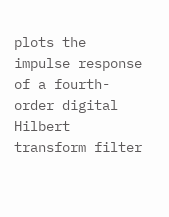plots the impulse response of a fourth-order digital Hilbert transform filter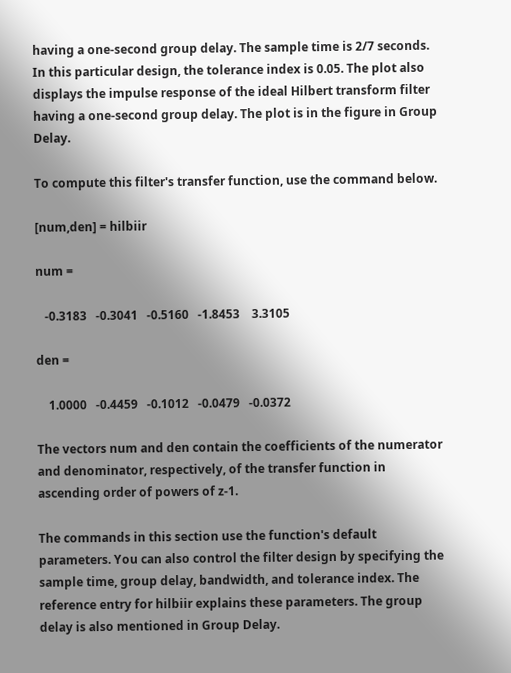having a one-second group delay. The sample time is 2/7 seconds. In this particular design, the tolerance index is 0.05. The plot also displays the impulse response of the ideal Hilbert transform filter having a one-second group delay. The plot is in the figure in Group Delay.

To compute this filter's transfer function, use the command below.

[num,den] = hilbiir

num =

   -0.3183   -0.3041   -0.5160   -1.8453    3.3105

den =

    1.0000   -0.4459   -0.1012   -0.0479   -0.0372

The vectors num and den contain the coefficients of the numerator and denominator, respectively, of the transfer function in ascending order of powers of z-1.

The commands in this section use the function's default parameters. You can also control the filter design by specifying the sample time, group delay, bandwidth, and tolerance index. The reference entry for hilbiir explains these parameters. The group delay is also mentioned in Group Delay.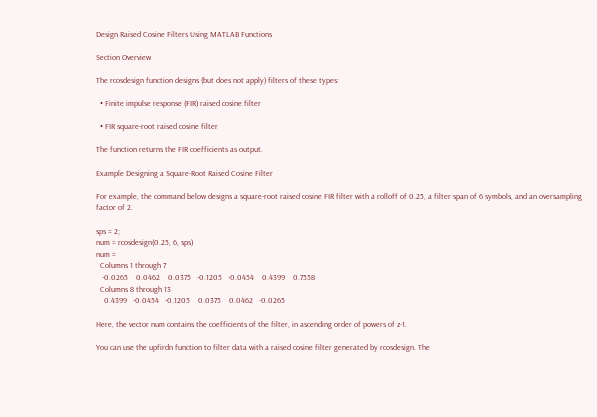Design Raised Cosine Filters Using MATLAB Functions

Section Overview

The rcosdesign function designs (but does not apply) filters of these types:

  • Finite impulse response (FIR) raised cosine filter

  • FIR square-root raised cosine filter

The function returns the FIR coefficients as output.

Example Designing a Square-Root Raised Cosine Filter

For example, the command below designs a square-root raised cosine FIR filter with a rolloff of 0.25, a filter span of 6 symbols, and an oversampling factor of 2.

sps = 2;
num = rcosdesign(0.25, 6, sps)
num =
  Columns 1 through 7
   -0.0265    0.0462    0.0375   -0.1205   -0.0454    0.4399    0.7558
  Columns 8 through 13
    0.4399   -0.0454   -0.1205    0.0375    0.0462   -0.0265

Here, the vector num contains the coefficients of the filter, in ascending order of powers of z-1.

You can use the upfirdn function to filter data with a raised cosine filter generated by rcosdesign. The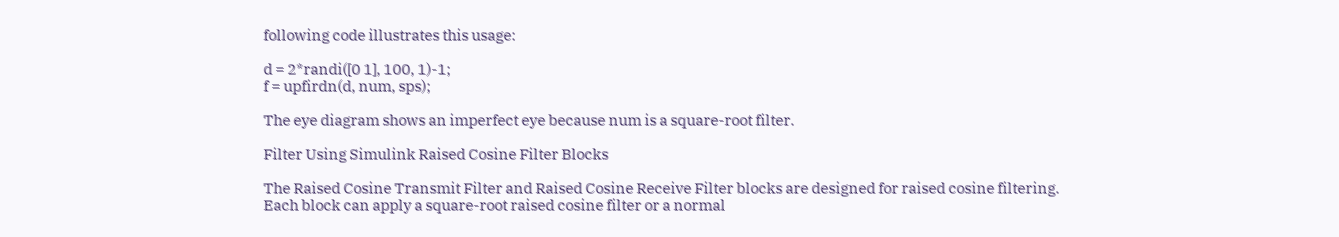following code illustrates this usage:

d = 2*randi([0 1], 100, 1)-1;
f = upfirdn(d, num, sps);

The eye diagram shows an imperfect eye because num is a square-root filter.

Filter Using Simulink Raised Cosine Filter Blocks

The Raised Cosine Transmit Filter and Raised Cosine Receive Filter blocks are designed for raised cosine filtering. Each block can apply a square-root raised cosine filter or a normal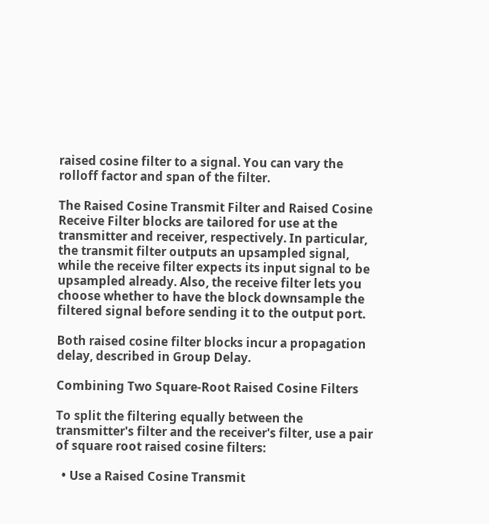raised cosine filter to a signal. You can vary the rolloff factor and span of the filter.

The Raised Cosine Transmit Filter and Raised Cosine Receive Filter blocks are tailored for use at the transmitter and receiver, respectively. In particular, the transmit filter outputs an upsampled signal, while the receive filter expects its input signal to be upsampled already. Also, the receive filter lets you choose whether to have the block downsample the filtered signal before sending it to the output port.

Both raised cosine filter blocks incur a propagation delay, described in Group Delay.

Combining Two Square-Root Raised Cosine Filters

To split the filtering equally between the transmitter's filter and the receiver's filter, use a pair of square root raised cosine filters:

  • Use a Raised Cosine Transmit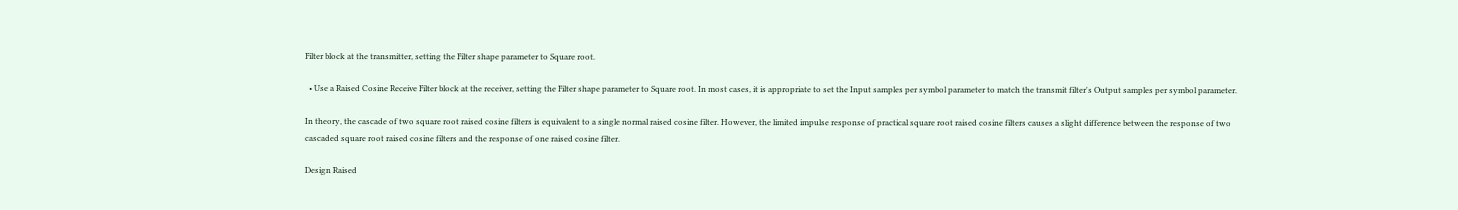Filter block at the transmitter, setting the Filter shape parameter to Square root.

  • Use a Raised Cosine Receive Filter block at the receiver, setting the Filter shape parameter to Square root. In most cases, it is appropriate to set the Input samples per symbol parameter to match the transmit filter's Output samples per symbol parameter.

In theory, the cascade of two square root raised cosine filters is equivalent to a single normal raised cosine filter. However, the limited impulse response of practical square root raised cosine filters causes a slight difference between the response of two cascaded square root raised cosine filters and the response of one raised cosine filter.

Design Raised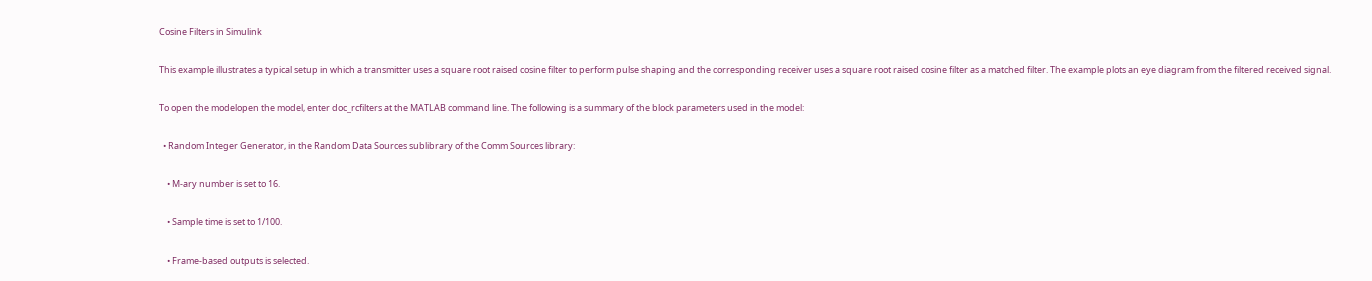Cosine Filters in Simulink

This example illustrates a typical setup in which a transmitter uses a square root raised cosine filter to perform pulse shaping and the corresponding receiver uses a square root raised cosine filter as a matched filter. The example plots an eye diagram from the filtered received signal.

To open the modelopen the model, enter doc_rcfilters at the MATLAB command line. The following is a summary of the block parameters used in the model:

  • Random Integer Generator, in the Random Data Sources sublibrary of the Comm Sources library:

    • M-ary number is set to 16.

    • Sample time is set to 1/100.

    • Frame-based outputs is selected.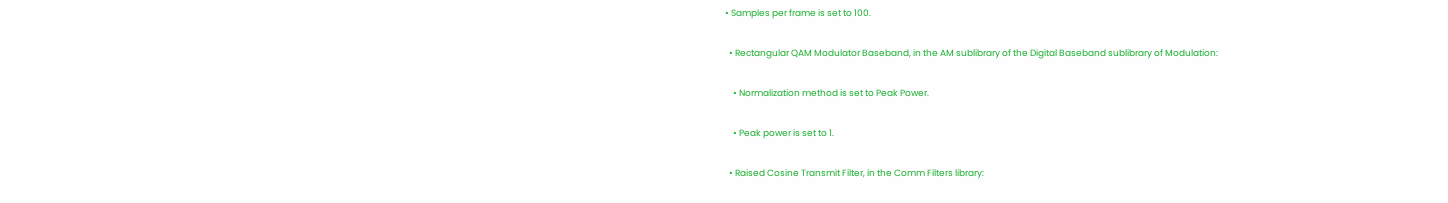• Samples per frame is set to 100.

  • Rectangular QAM Modulator Baseband, in the AM sublibrary of the Digital Baseband sublibrary of Modulation:

    • Normalization method is set to Peak Power.

    • Peak power is set to 1.

  • Raised Cosine Transmit Filter, in the Comm Filters library: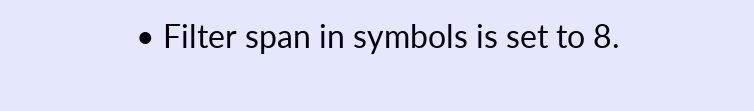• Filter span in symbols is set to 8.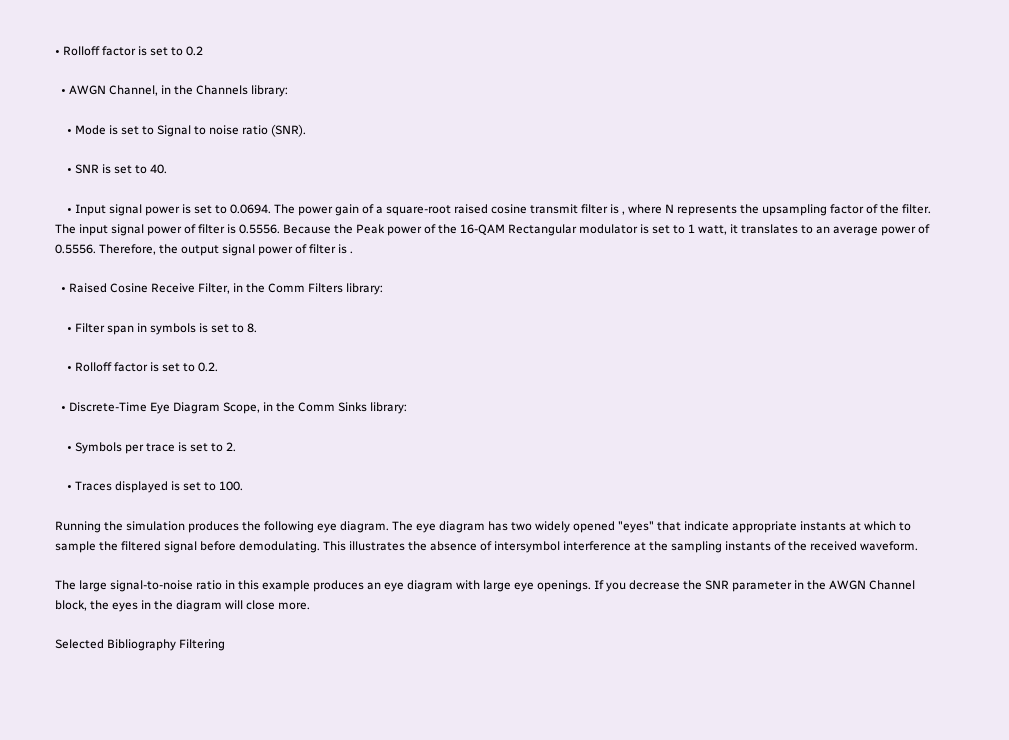• Rolloff factor is set to 0.2

  • AWGN Channel, in the Channels library:

    • Mode is set to Signal to noise ratio (SNR).

    • SNR is set to 40.

    • Input signal power is set to 0.0694. The power gain of a square-root raised cosine transmit filter is , where N represents the upsampling factor of the filter. The input signal power of filter is 0.5556. Because the Peak power of the 16-QAM Rectangular modulator is set to 1 watt, it translates to an average power of 0.5556. Therefore, the output signal power of filter is .

  • Raised Cosine Receive Filter, in the Comm Filters library:

    • Filter span in symbols is set to 8.

    • Rolloff factor is set to 0.2.

  • Discrete-Time Eye Diagram Scope, in the Comm Sinks library:

    • Symbols per trace is set to 2.

    • Traces displayed is set to 100.

Running the simulation produces the following eye diagram. The eye diagram has two widely opened "eyes" that indicate appropriate instants at which to sample the filtered signal before demodulating. This illustrates the absence of intersymbol interference at the sampling instants of the received waveform.

The large signal-to-noise ratio in this example produces an eye diagram with large eye openings. If you decrease the SNR parameter in the AWGN Channel block, the eyes in the diagram will close more.

Selected Bibliography Filtering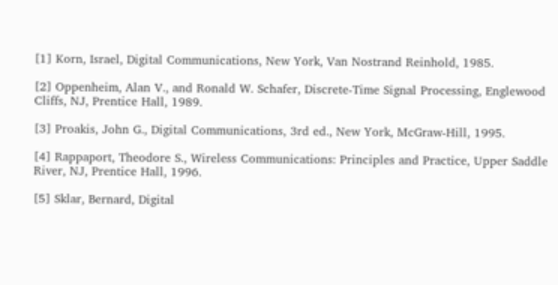[1] Korn, Israel, Digital Communications, New York, Van Nostrand Reinhold, 1985.

[2] Oppenheim, Alan V., and Ronald W. Schafer, Discrete-Time Signal Processing, Englewood Cliffs, NJ, Prentice Hall, 1989.

[3] Proakis, John G., Digital Communications, 3rd ed., New York, McGraw-Hill, 1995.

[4] Rappaport, Theodore S., Wireless Communications: Principles and Practice, Upper Saddle River, NJ, Prentice Hall, 1996.

[5] Sklar, Bernard, Digital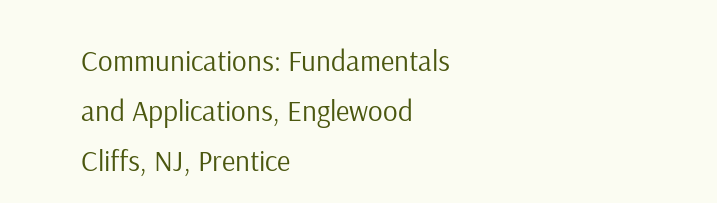Communications: Fundamentals and Applications, Englewood Cliffs, NJ, Prentice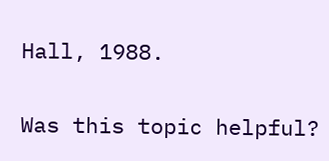Hall, 1988.

Was this topic helpful?